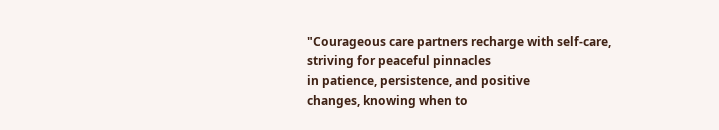"Courageous care partners recharge with self-care, striving for peaceful pinnacles
in patience, persistence, and positive
changes, knowing when to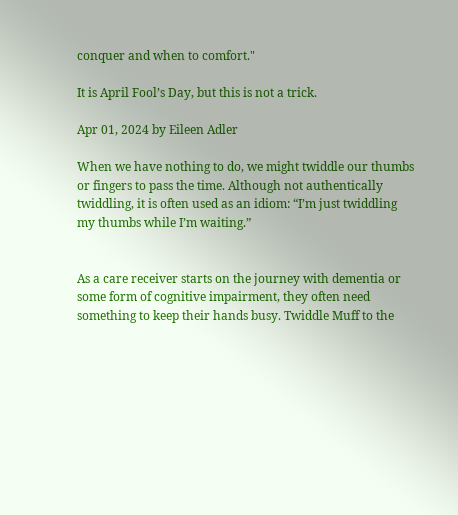conquer and when to comfort."

It is April Fool’s Day, but this is not a trick.

Apr 01, 2024 by Eileen Adler

When we have nothing to do, we might twiddle our thumbs or fingers to pass the time. Although not authentically twiddling, it is often used as an idiom: “I’m just twiddling my thumbs while I’m waiting.”


As a care receiver starts on the journey with dementia or some form of cognitive impairment, they often need something to keep their hands busy. Twiddle Muff to the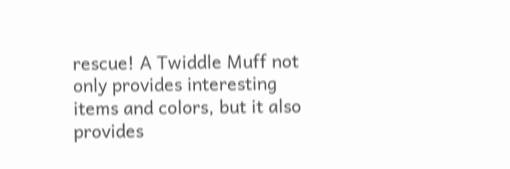rescue! A Twiddle Muff not only provides interesting items and colors, but it also provides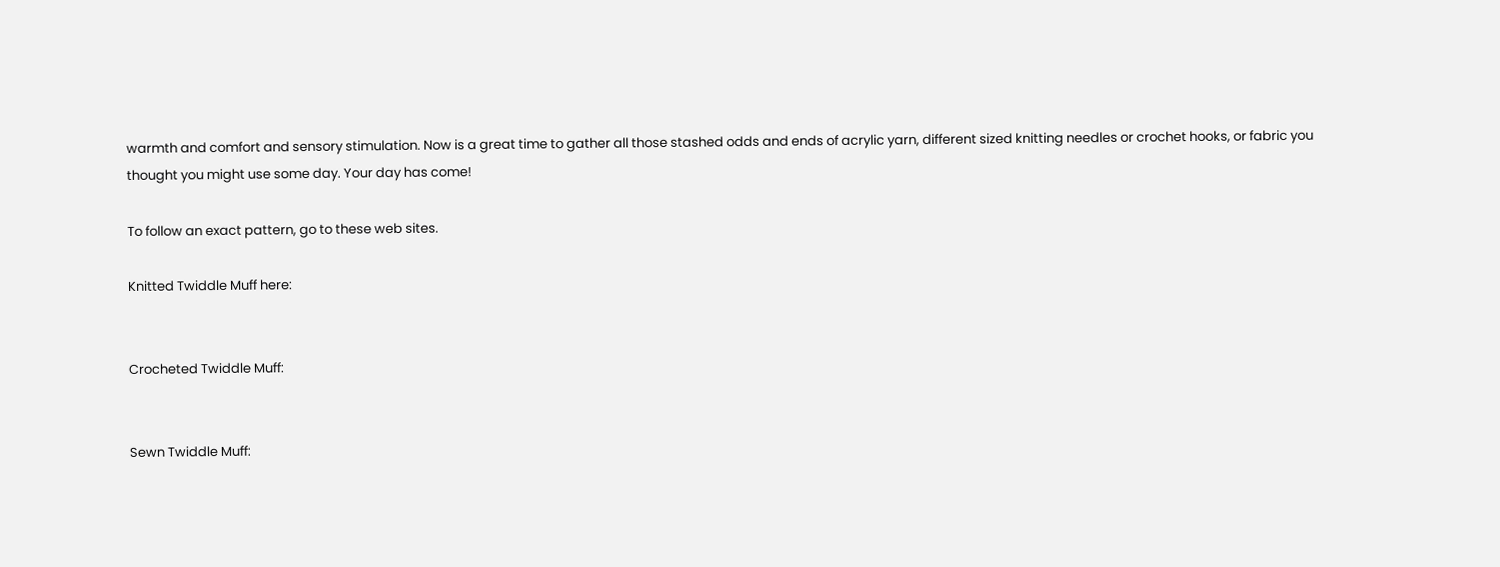warmth and comfort and sensory stimulation. Now is a great time to gather all those stashed odds and ends of acrylic yarn, different sized knitting needles or crochet hooks, or fabric you thought you might use some day. Your day has come!

To follow an exact pattern, go to these web sites.

Knitted Twiddle Muff here:


Crocheted Twiddle Muff:


Sewn Twiddle Muff: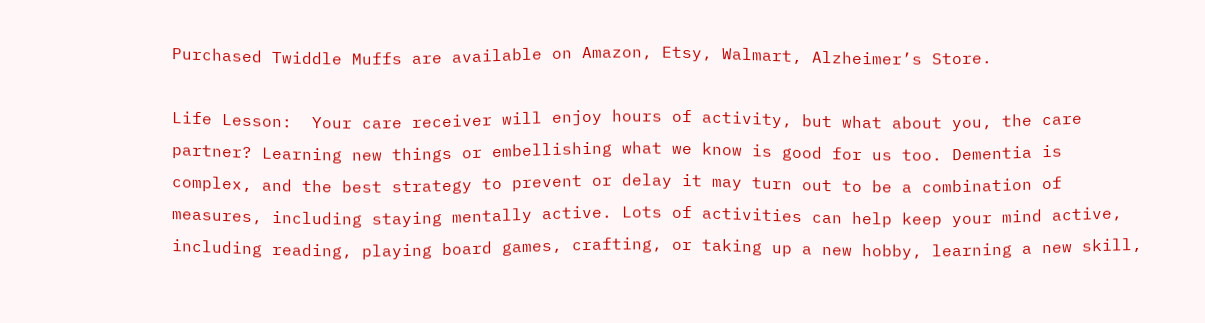Purchased Twiddle Muffs are available on Amazon, Etsy, Walmart, Alzheimer’s Store.

Life Lesson:  Your care receiver will enjoy hours of activity, but what about you, the care partner? Learning new things or embellishing what we know is good for us too. Dementia is complex, and the best strategy to prevent or delay it may turn out to be a combination of measures, including staying mentally active. Lots of activities can help keep your mind active, including reading, playing board games, crafting, or taking up a new hobby, learning a new skill,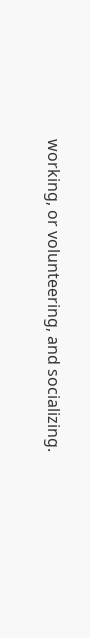working, or volunteering, and socializing.